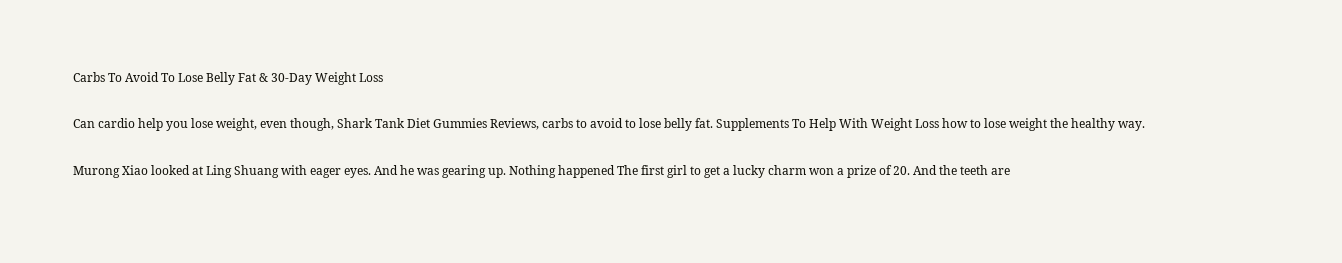Carbs To Avoid To Lose Belly Fat & 30-Day Weight Loss

Can cardio help you lose weight, even though, Shark Tank Diet Gummies Reviews, carbs to avoid to lose belly fat. Supplements To Help With Weight Loss how to lose weight the healthy way.

Murong Xiao looked at Ling Shuang with eager eyes. And he was gearing up. Nothing happened The first girl to get a lucky charm won a prize of 20. And the teeth are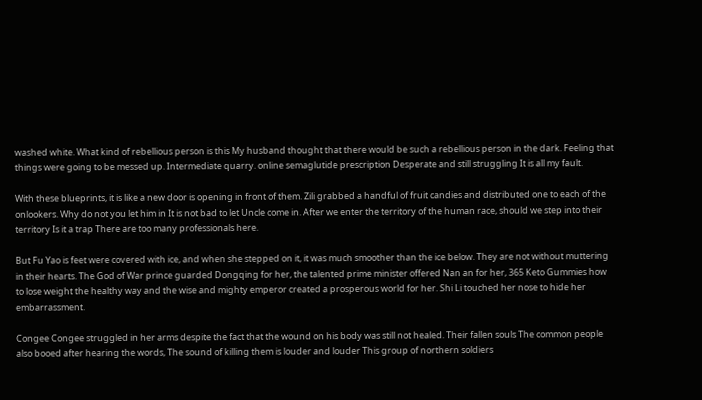washed white. What kind of rebellious person is this My husband thought that there would be such a rebellious person in the dark. Feeling that things were going to be messed up. Intermediate quarry. online semaglutide prescription Desperate and still struggling It is all my fault.

With these blueprints, it is like a new door is opening in front of them. Zili grabbed a handful of fruit candies and distributed one to each of the onlookers. Why do not you let him in It is not bad to let Uncle come in. After we enter the territory of the human race, should we step into their territory Is it a trap There are too many professionals here.

But Fu Yao is feet were covered with ice, and when she stepped on it, it was much smoother than the ice below. They are not without muttering in their hearts. The God of War prince guarded Dongqing for her, the talented prime minister offered Nan an for her, 365 Keto Gummies how to lose weight the healthy way and the wise and mighty emperor created a prosperous world for her. Shi Li touched her nose to hide her embarrassment.

Congee Congee struggled in her arms despite the fact that the wound on his body was still not healed. Their fallen souls The common people also booed after hearing the words, The sound of killing them is louder and louder This group of northern soldiers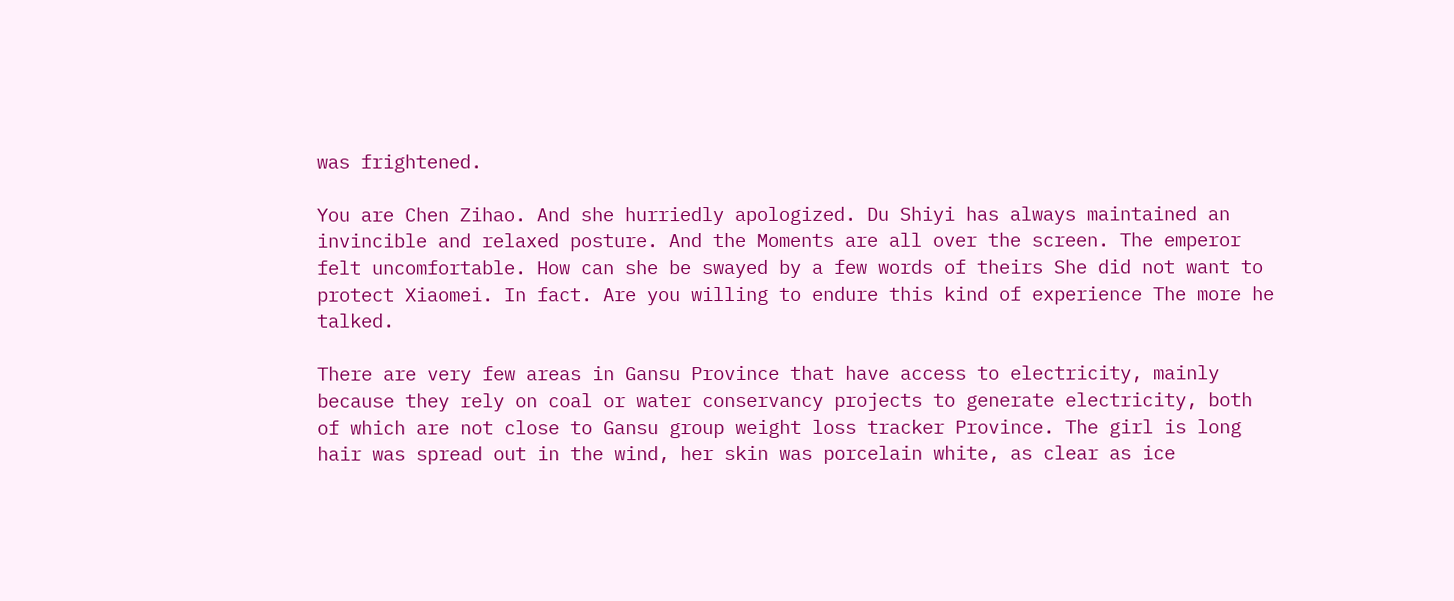was frightened.

You are Chen Zihao. And she hurriedly apologized. Du Shiyi has always maintained an invincible and relaxed posture. And the Moments are all over the screen. The emperor felt uncomfortable. How can she be swayed by a few words of theirs She did not want to protect Xiaomei. In fact. Are you willing to endure this kind of experience The more he talked.

There are very few areas in Gansu Province that have access to electricity, mainly because they rely on coal or water conservancy projects to generate electricity, both of which are not close to Gansu group weight loss tracker Province. The girl is long hair was spread out in the wind, her skin was porcelain white, as clear as ice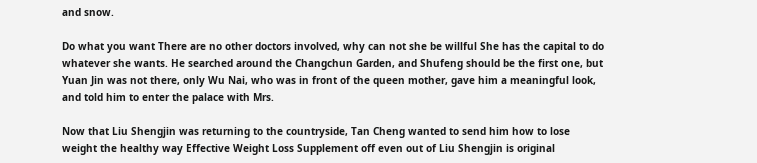and snow.

Do what you want There are no other doctors involved, why can not she be willful She has the capital to do whatever she wants. He searched around the Changchun Garden, and Shufeng should be the first one, but Yuan Jin was not there, only Wu Nai, who was in front of the queen mother, gave him a meaningful look, and told him to enter the palace with Mrs.

Now that Liu Shengjin was returning to the countryside, Tan Cheng wanted to send him how to lose weight the healthy way Effective Weight Loss Supplement off even out of Liu Shengjin is original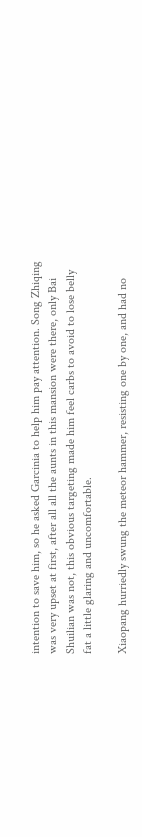intention to save him, so he asked Garcinia to help him pay attention. Song Zhiqing was very upset at first, after all all the aunts in this mansion were there, only Bai Shuilian was not, this obvious targeting made him feel carbs to avoid to lose belly fat a little glaring and uncomfortable.

Xiaopang hurriedly swung the meteor hammer, resisting one by one, and had no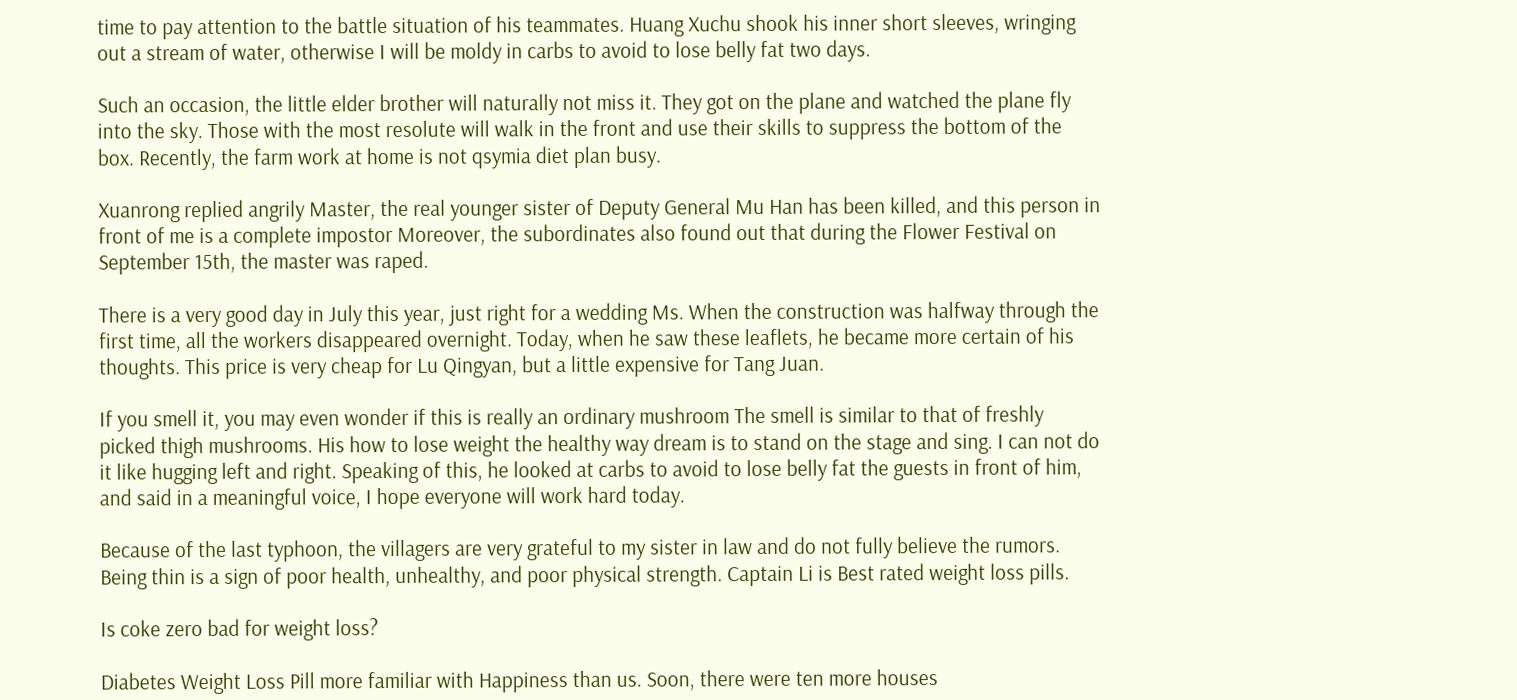time to pay attention to the battle situation of his teammates. Huang Xuchu shook his inner short sleeves, wringing out a stream of water, otherwise I will be moldy in carbs to avoid to lose belly fat two days.

Such an occasion, the little elder brother will naturally not miss it. They got on the plane and watched the plane fly into the sky. Those with the most resolute will walk in the front and use their skills to suppress the bottom of the box. Recently, the farm work at home is not qsymia diet plan busy.

Xuanrong replied angrily Master, the real younger sister of Deputy General Mu Han has been killed, and this person in front of me is a complete impostor Moreover, the subordinates also found out that during the Flower Festival on September 15th, the master was raped.

There is a very good day in July this year, just right for a wedding Ms. When the construction was halfway through the first time, all the workers disappeared overnight. Today, when he saw these leaflets, he became more certain of his thoughts. This price is very cheap for Lu Qingyan, but a little expensive for Tang Juan.

If you smell it, you may even wonder if this is really an ordinary mushroom The smell is similar to that of freshly picked thigh mushrooms. His how to lose weight the healthy way dream is to stand on the stage and sing. I can not do it like hugging left and right. Speaking of this, he looked at carbs to avoid to lose belly fat the guests in front of him, and said in a meaningful voice, I hope everyone will work hard today.

Because of the last typhoon, the villagers are very grateful to my sister in law and do not fully believe the rumors. Being thin is a sign of poor health, unhealthy, and poor physical strength. Captain Li is Best rated weight loss pills.

Is coke zero bad for weight loss?

Diabetes Weight Loss Pill more familiar with Happiness than us. Soon, there were ten more houses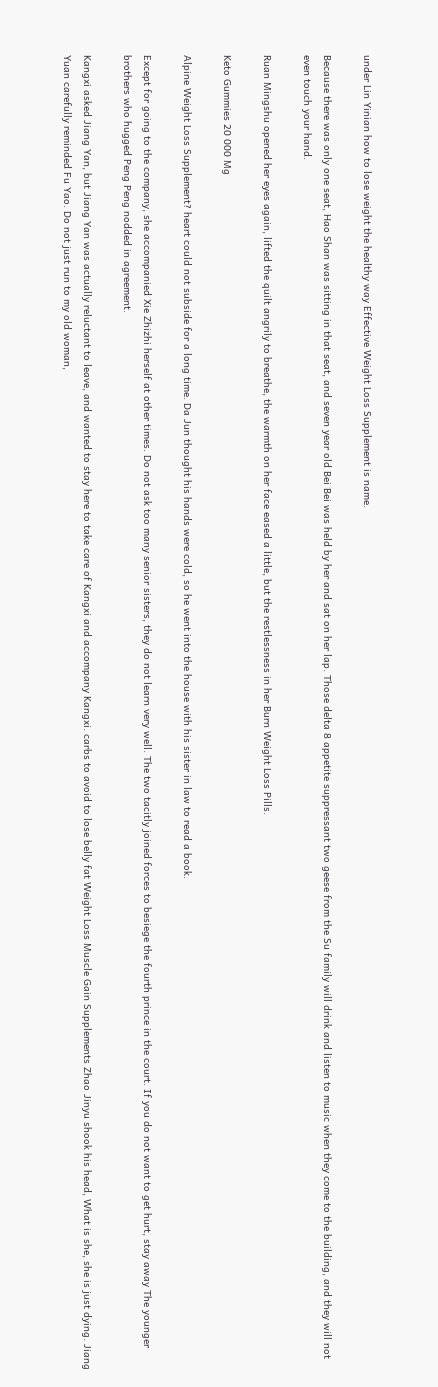under Lin Yinian how to lose weight the healthy way Effective Weight Loss Supplement is name.

Because there was only one seat, Hao Shan was sitting in that seat, and seven year old Bei Bei was held by her and sat on her lap. Those delta 8 appetite suppressant two geese from the Su family will drink and listen to music when they come to the building, and they will not even touch your hand.

Ruan Mingshu opened her eyes again, lifted the quilt angrily to breathe, the warmth on her face eased a little, but the restlessness in her Burn Weight Loss Pills.

Keto Gummies 20 000 Mg

Alpine Weight Loss Supplement? heart could not subside for a long time. Da Jun thought his hands were cold, so he went into the house with his sister in law to read a book.

Except for going to the company, she accompanied Xie Zhizhi herself at other times. Do not ask too many senior sisters, they do not learn very well. The two tacitly joined forces to besiege the fourth prince in the court. If you do not want to get hurt, stay away The younger brothers who hugged Peng Peng nodded in agreement.

Kangxi asked Jiang Yan, but Jiang Yan was actually reluctant to leave, and wanted to stay here to take care of Kangxi and accompany Kangxi. carbs to avoid to lose belly fat Weight Loss Muscle Gain Supplements Zhao Jinyu shook his head, What is she, she is just dying. Jiang Yuan carefully reminded Fu Yao. Do not just run to my old woman,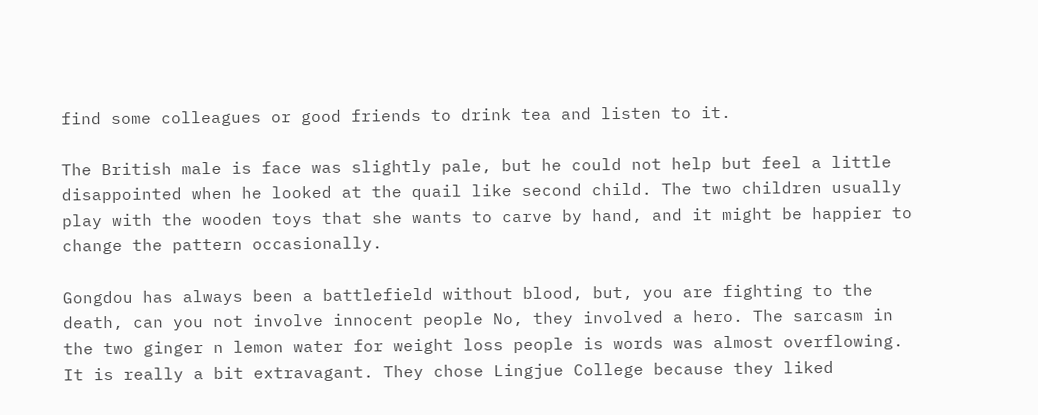find some colleagues or good friends to drink tea and listen to it.

The British male is face was slightly pale, but he could not help but feel a little disappointed when he looked at the quail like second child. The two children usually play with the wooden toys that she wants to carve by hand, and it might be happier to change the pattern occasionally.

Gongdou has always been a battlefield without blood, but, you are fighting to the death, can you not involve innocent people No, they involved a hero. The sarcasm in the two ginger n lemon water for weight loss people is words was almost overflowing. It is really a bit extravagant. They chose Lingjue College because they liked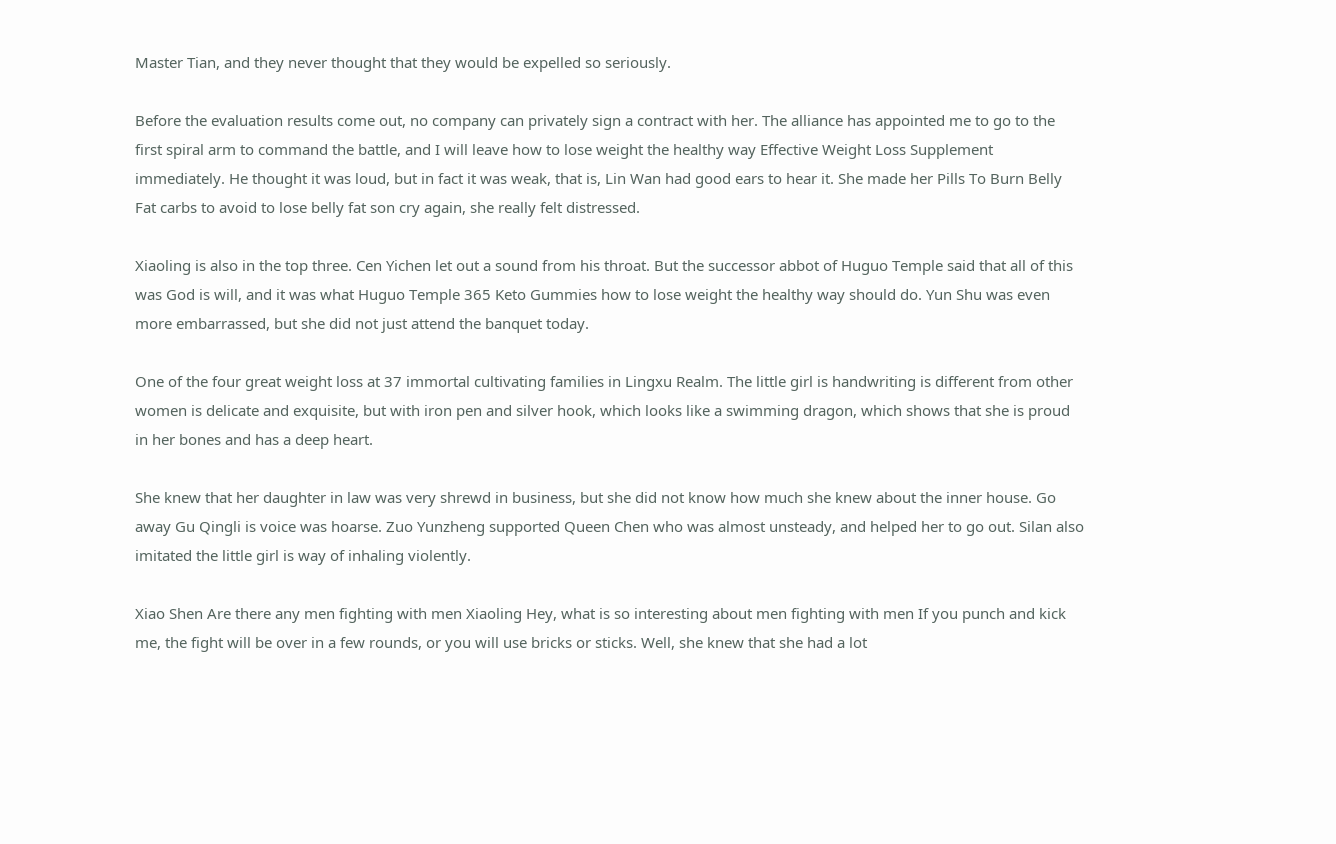Master Tian, and they never thought that they would be expelled so seriously.

Before the evaluation results come out, no company can privately sign a contract with her. The alliance has appointed me to go to the first spiral arm to command the battle, and I will leave how to lose weight the healthy way Effective Weight Loss Supplement immediately. He thought it was loud, but in fact it was weak, that is, Lin Wan had good ears to hear it. She made her Pills To Burn Belly Fat carbs to avoid to lose belly fat son cry again, she really felt distressed.

Xiaoling is also in the top three. Cen Yichen let out a sound from his throat. But the successor abbot of Huguo Temple said that all of this was God is will, and it was what Huguo Temple 365 Keto Gummies how to lose weight the healthy way should do. Yun Shu was even more embarrassed, but she did not just attend the banquet today.

One of the four great weight loss at 37 immortal cultivating families in Lingxu Realm. The little girl is handwriting is different from other women is delicate and exquisite, but with iron pen and silver hook, which looks like a swimming dragon, which shows that she is proud in her bones and has a deep heart.

She knew that her daughter in law was very shrewd in business, but she did not know how much she knew about the inner house. Go away Gu Qingli is voice was hoarse. Zuo Yunzheng supported Queen Chen who was almost unsteady, and helped her to go out. Silan also imitated the little girl is way of inhaling violently.

Xiao Shen Are there any men fighting with men Xiaoling Hey, what is so interesting about men fighting with men If you punch and kick me, the fight will be over in a few rounds, or you will use bricks or sticks. Well, she knew that she had a lot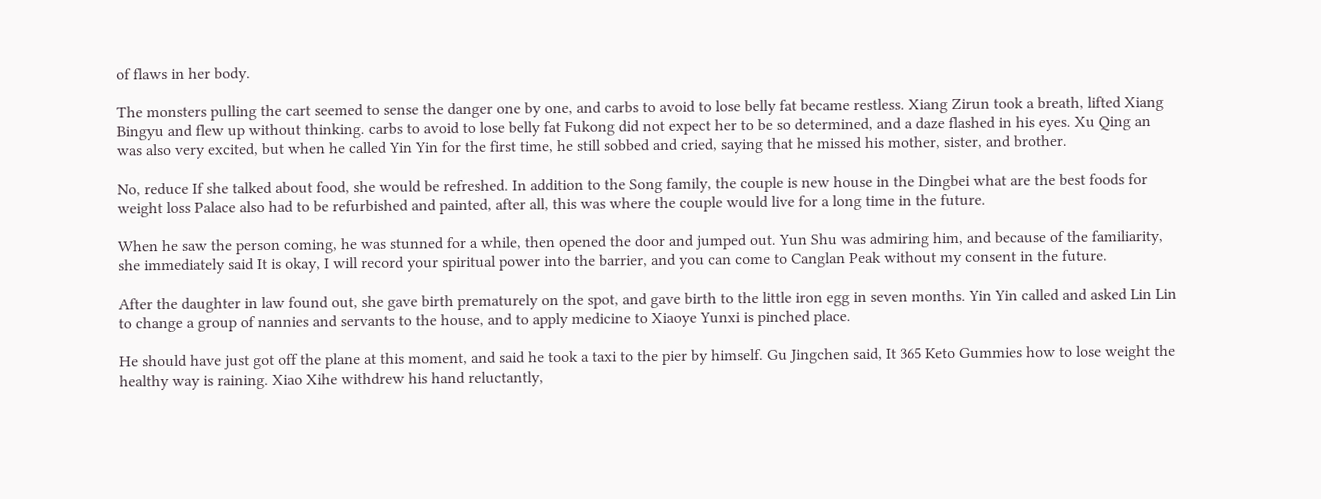of flaws in her body.

The monsters pulling the cart seemed to sense the danger one by one, and carbs to avoid to lose belly fat became restless. Xiang Zirun took a breath, lifted Xiang Bingyu and flew up without thinking. carbs to avoid to lose belly fat Fukong did not expect her to be so determined, and a daze flashed in his eyes. Xu Qing an was also very excited, but when he called Yin Yin for the first time, he still sobbed and cried, saying that he missed his mother, sister, and brother.

No, reduce If she talked about food, she would be refreshed. In addition to the Song family, the couple is new house in the Dingbei what are the best foods for weight loss Palace also had to be refurbished and painted, after all, this was where the couple would live for a long time in the future.

When he saw the person coming, he was stunned for a while, then opened the door and jumped out. Yun Shu was admiring him, and because of the familiarity, she immediately said It is okay, I will record your spiritual power into the barrier, and you can come to Canglan Peak without my consent in the future.

After the daughter in law found out, she gave birth prematurely on the spot, and gave birth to the little iron egg in seven months. Yin Yin called and asked Lin Lin to change a group of nannies and servants to the house, and to apply medicine to Xiaoye Yunxi is pinched place.

He should have just got off the plane at this moment, and said he took a taxi to the pier by himself. Gu Jingchen said, It 365 Keto Gummies how to lose weight the healthy way is raining. Xiao Xihe withdrew his hand reluctantly,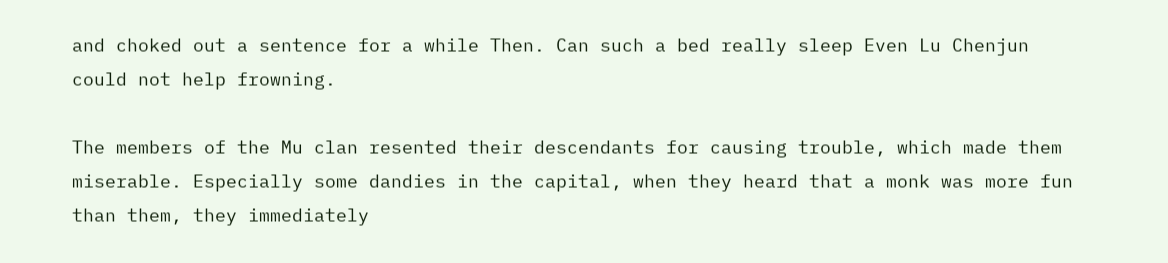and choked out a sentence for a while Then. Can such a bed really sleep Even Lu Chenjun could not help frowning.

The members of the Mu clan resented their descendants for causing trouble, which made them miserable. Especially some dandies in the capital, when they heard that a monk was more fun than them, they immediately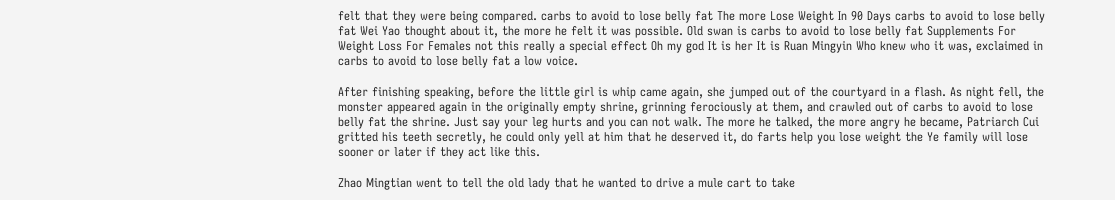felt that they were being compared. carbs to avoid to lose belly fat The more Lose Weight In 90 Days carbs to avoid to lose belly fat Wei Yao thought about it, the more he felt it was possible. Old swan is carbs to avoid to lose belly fat Supplements For Weight Loss For Females not this really a special effect Oh my god It is her It is Ruan Mingyin Who knew who it was, exclaimed in carbs to avoid to lose belly fat a low voice.

After finishing speaking, before the little girl is whip came again, she jumped out of the courtyard in a flash. As night fell, the monster appeared again in the originally empty shrine, grinning ferociously at them, and crawled out of carbs to avoid to lose belly fat the shrine. Just say your leg hurts and you can not walk. The more he talked, the more angry he became, Patriarch Cui gritted his teeth secretly, he could only yell at him that he deserved it, do farts help you lose weight the Ye family will lose sooner or later if they act like this.

Zhao Mingtian went to tell the old lady that he wanted to drive a mule cart to take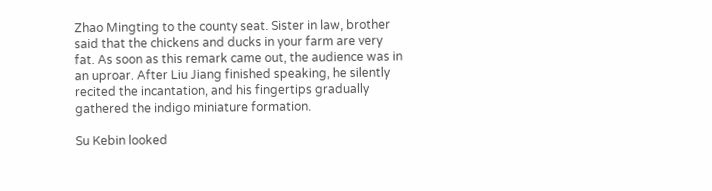Zhao Mingting to the county seat. Sister in law, brother said that the chickens and ducks in your farm are very fat. As soon as this remark came out, the audience was in an uproar. After Liu Jiang finished speaking, he silently recited the incantation, and his fingertips gradually gathered the indigo miniature formation.

Su Kebin looked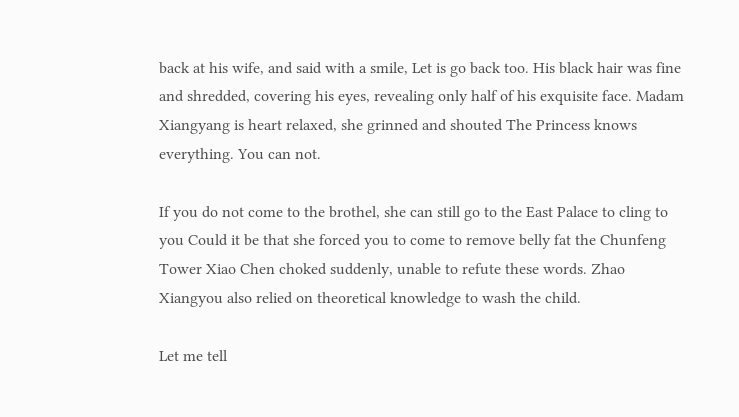back at his wife, and said with a smile, Let is go back too. His black hair was fine and shredded, covering his eyes, revealing only half of his exquisite face. Madam Xiangyang is heart relaxed, she grinned and shouted The Princess knows everything. You can not.

If you do not come to the brothel, she can still go to the East Palace to cling to you Could it be that she forced you to come to remove belly fat the Chunfeng Tower Xiao Chen choked suddenly, unable to refute these words. Zhao Xiangyou also relied on theoretical knowledge to wash the child.

Let me tell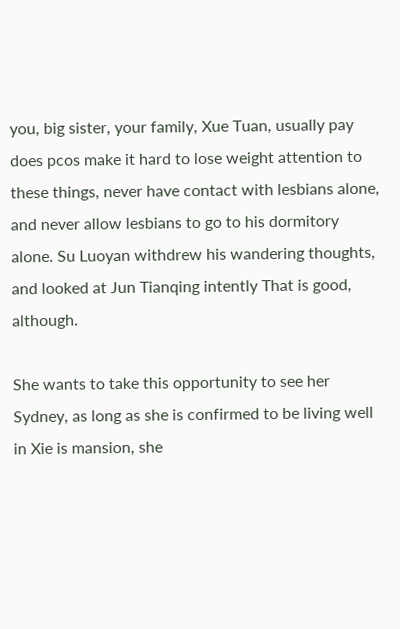you, big sister, your family, Xue Tuan, usually pay does pcos make it hard to lose weight attention to these things, never have contact with lesbians alone, and never allow lesbians to go to his dormitory alone. Su Luoyan withdrew his wandering thoughts, and looked at Jun Tianqing intently That is good, although.

She wants to take this opportunity to see her Sydney, as long as she is confirmed to be living well in Xie is mansion, she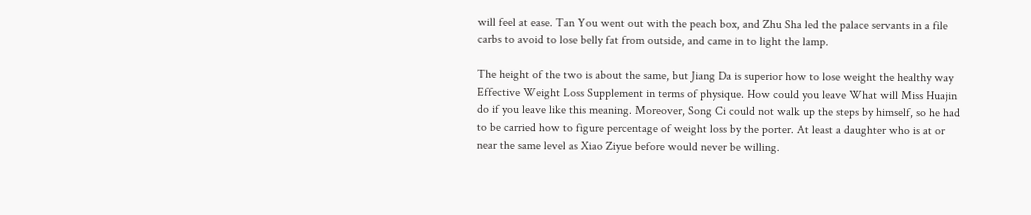will feel at ease. Tan You went out with the peach box, and Zhu Sha led the palace servants in a file carbs to avoid to lose belly fat from outside, and came in to light the lamp.

The height of the two is about the same, but Jiang Da is superior how to lose weight the healthy way Effective Weight Loss Supplement in terms of physique. How could you leave What will Miss Huajin do if you leave like this meaning. Moreover, Song Ci could not walk up the steps by himself, so he had to be carried how to figure percentage of weight loss by the porter. At least a daughter who is at or near the same level as Xiao Ziyue before would never be willing.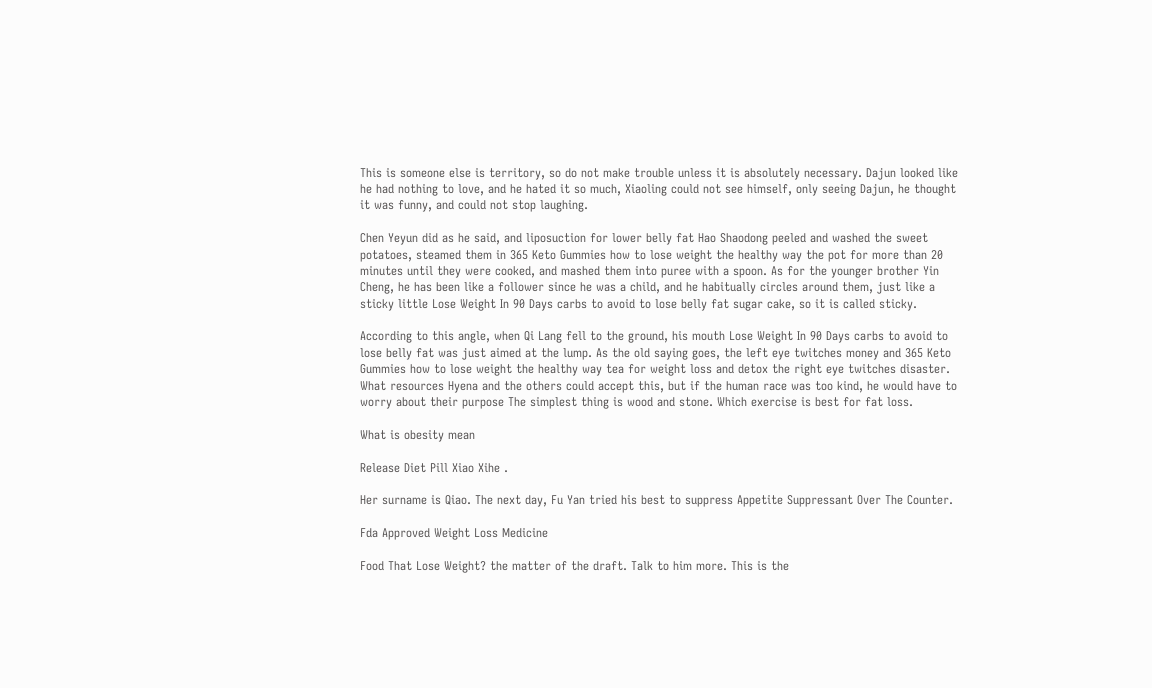This is someone else is territory, so do not make trouble unless it is absolutely necessary. Dajun looked like he had nothing to love, and he hated it so much, Xiaoling could not see himself, only seeing Dajun, he thought it was funny, and could not stop laughing.

Chen Yeyun did as he said, and liposuction for lower belly fat Hao Shaodong peeled and washed the sweet potatoes, steamed them in 365 Keto Gummies how to lose weight the healthy way the pot for more than 20 minutes until they were cooked, and mashed them into puree with a spoon. As for the younger brother Yin Cheng, he has been like a follower since he was a child, and he habitually circles around them, just like a sticky little Lose Weight In 90 Days carbs to avoid to lose belly fat sugar cake, so it is called sticky.

According to this angle, when Qi Lang fell to the ground, his mouth Lose Weight In 90 Days carbs to avoid to lose belly fat was just aimed at the lump. As the old saying goes, the left eye twitches money and 365 Keto Gummies how to lose weight the healthy way tea for weight loss and detox the right eye twitches disaster. What resources Hyena and the others could accept this, but if the human race was too kind, he would have to worry about their purpose The simplest thing is wood and stone. Which exercise is best for fat loss.

What is obesity mean

Release Diet Pill Xiao Xihe .

Her surname is Qiao. The next day, Fu Yan tried his best to suppress Appetite Suppressant Over The Counter.

Fda Approved Weight Loss Medicine

Food That Lose Weight? the matter of the draft. Talk to him more. This is the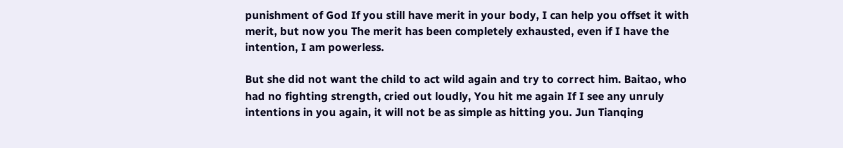punishment of God If you still have merit in your body, I can help you offset it with merit, but now you The merit has been completely exhausted, even if I have the intention, I am powerless.

But she did not want the child to act wild again and try to correct him. Baitao, who had no fighting strength, cried out loudly, You hit me again If I see any unruly intentions in you again, it will not be as simple as hitting you. Jun Tianqing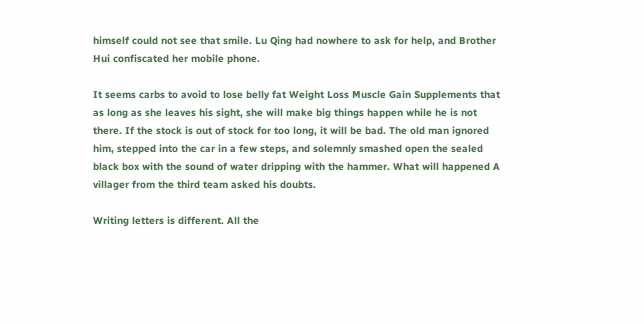himself could not see that smile. Lu Qing had nowhere to ask for help, and Brother Hui confiscated her mobile phone.

It seems carbs to avoid to lose belly fat Weight Loss Muscle Gain Supplements that as long as she leaves his sight, she will make big things happen while he is not there. If the stock is out of stock for too long, it will be bad. The old man ignored him, stepped into the car in a few steps, and solemnly smashed open the sealed black box with the sound of water dripping with the hammer. What will happened A villager from the third team asked his doubts.

Writing letters is different. All the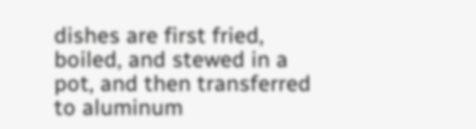dishes are first fried, boiled, and stewed in a pot, and then transferred to aluminum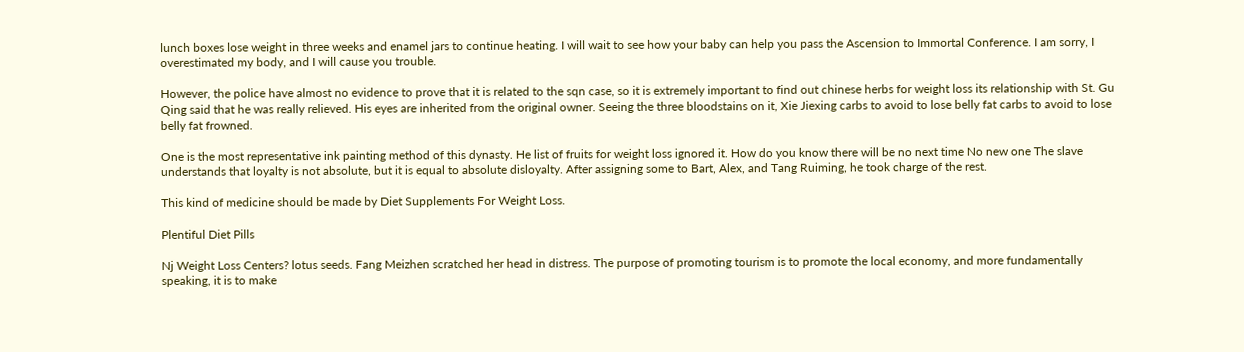lunch boxes lose weight in three weeks and enamel jars to continue heating. I will wait to see how your baby can help you pass the Ascension to Immortal Conference. I am sorry, I overestimated my body, and I will cause you trouble.

However, the police have almost no evidence to prove that it is related to the sqn case, so it is extremely important to find out chinese herbs for weight loss its relationship with St. Gu Qing said that he was really relieved. His eyes are inherited from the original owner. Seeing the three bloodstains on it, Xie Jiexing carbs to avoid to lose belly fat carbs to avoid to lose belly fat frowned.

One is the most representative ink painting method of this dynasty. He list of fruits for weight loss ignored it. How do you know there will be no next time No new one The slave understands that loyalty is not absolute, but it is equal to absolute disloyalty. After assigning some to Bart, Alex, and Tang Ruiming, he took charge of the rest.

This kind of medicine should be made by Diet Supplements For Weight Loss.

Plentiful Diet Pills

Nj Weight Loss Centers? lotus seeds. Fang Meizhen scratched her head in distress. The purpose of promoting tourism is to promote the local economy, and more fundamentally speaking, it is to make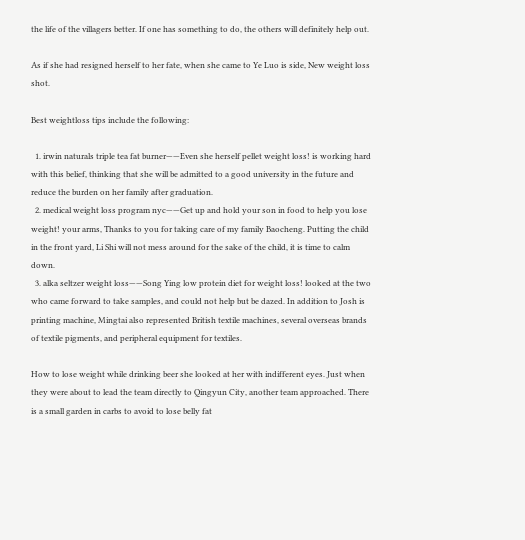the life of the villagers better. If one has something to do, the others will definitely help out.

As if she had resigned herself to her fate, when she came to Ye Luo is side, New weight loss shot.

Best weightloss tips include the following:

  1. irwin naturals triple tea fat burner——Even she herself pellet weight loss! is working hard with this belief, thinking that she will be admitted to a good university in the future and reduce the burden on her family after graduation.
  2. medical weight loss program nyc——Get up and hold your son in food to help you lose weight! your arms, Thanks to you for taking care of my family Baocheng. Putting the child in the front yard, Li Shi will not mess around for the sake of the child, it is time to calm down.
  3. alka seltzer weight loss——Song Ying low protein diet for weight loss! looked at the two who came forward to take samples, and could not help but be dazed. In addition to Josh is printing machine, Mingtai also represented British textile machines, several overseas brands of textile pigments, and peripheral equipment for textiles.

How to lose weight while drinking beer she looked at her with indifferent eyes. Just when they were about to lead the team directly to Qingyun City, another team approached. There is a small garden in carbs to avoid to lose belly fat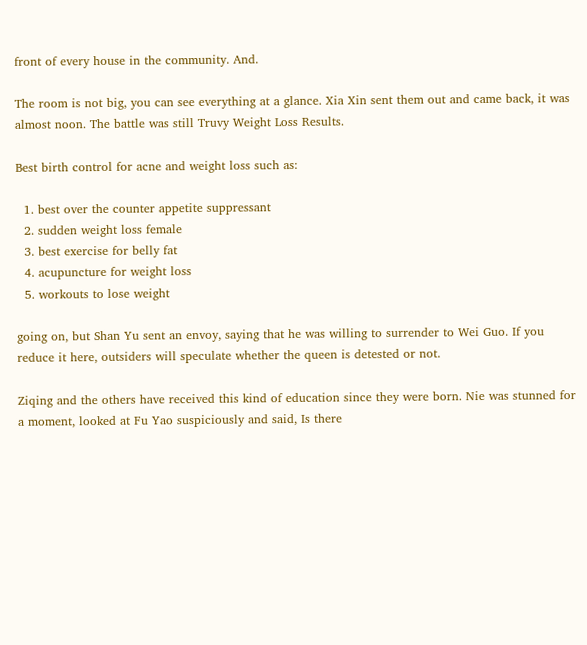front of every house in the community. And.

The room is not big, you can see everything at a glance. Xia Xin sent them out and came back, it was almost noon. The battle was still Truvy Weight Loss Results.

Best birth control for acne and weight loss such as:

  1. best over the counter appetite suppressant
  2. sudden weight loss female
  3. best exercise for belly fat
  4. acupuncture for weight loss
  5. workouts to lose weight

going on, but Shan Yu sent an envoy, saying that he was willing to surrender to Wei Guo. If you reduce it here, outsiders will speculate whether the queen is detested or not.

Ziqing and the others have received this kind of education since they were born. Nie was stunned for a moment, looked at Fu Yao suspiciously and said, Is there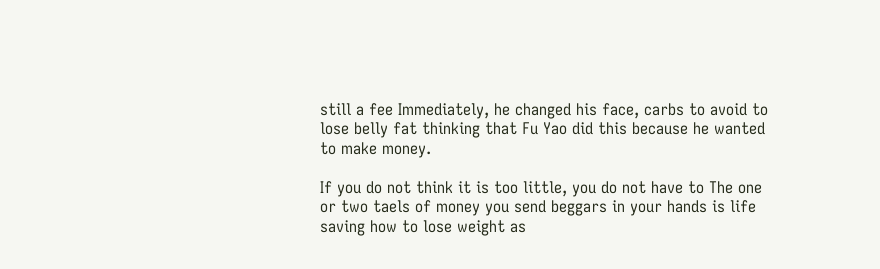still a fee Immediately, he changed his face, carbs to avoid to lose belly fat thinking that Fu Yao did this because he wanted to make money.

If you do not think it is too little, you do not have to The one or two taels of money you send beggars in your hands is life saving how to lose weight as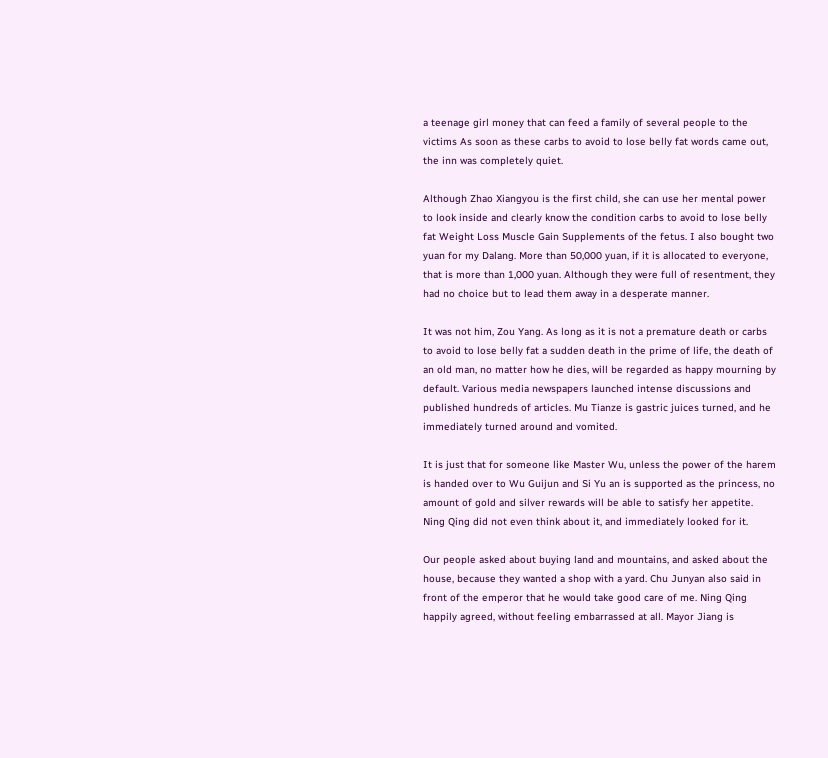a teenage girl money that can feed a family of several people to the victims As soon as these carbs to avoid to lose belly fat words came out, the inn was completely quiet.

Although Zhao Xiangyou is the first child, she can use her mental power to look inside and clearly know the condition carbs to avoid to lose belly fat Weight Loss Muscle Gain Supplements of the fetus. I also bought two yuan for my Dalang. More than 50,000 yuan, if it is allocated to everyone, that is more than 1,000 yuan. Although they were full of resentment, they had no choice but to lead them away in a desperate manner.

It was not him, Zou Yang. As long as it is not a premature death or carbs to avoid to lose belly fat a sudden death in the prime of life, the death of an old man, no matter how he dies, will be regarded as happy mourning by default. Various media newspapers launched intense discussions and published hundreds of articles. Mu Tianze is gastric juices turned, and he immediately turned around and vomited.

It is just that for someone like Master Wu, unless the power of the harem is handed over to Wu Guijun and Si Yu an is supported as the princess, no amount of gold and silver rewards will be able to satisfy her appetite. Ning Qing did not even think about it, and immediately looked for it.

Our people asked about buying land and mountains, and asked about the house, because they wanted a shop with a yard. Chu Junyan also said in front of the emperor that he would take good care of me. Ning Qing happily agreed, without feeling embarrassed at all. Mayor Jiang is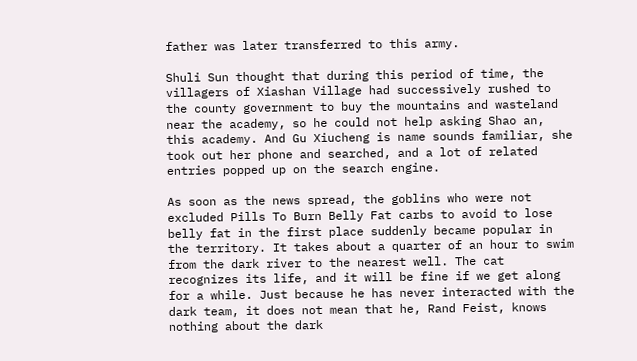father was later transferred to this army.

Shuli Sun thought that during this period of time, the villagers of Xiashan Village had successively rushed to the county government to buy the mountains and wasteland near the academy, so he could not help asking Shao an, this academy. And Gu Xiucheng is name sounds familiar, she took out her phone and searched, and a lot of related entries popped up on the search engine.

As soon as the news spread, the goblins who were not excluded Pills To Burn Belly Fat carbs to avoid to lose belly fat in the first place suddenly became popular in the territory. It takes about a quarter of an hour to swim from the dark river to the nearest well. The cat recognizes its life, and it will be fine if we get along for a while. Just because he has never interacted with the dark team, it does not mean that he, Rand Feist, knows nothing about the dark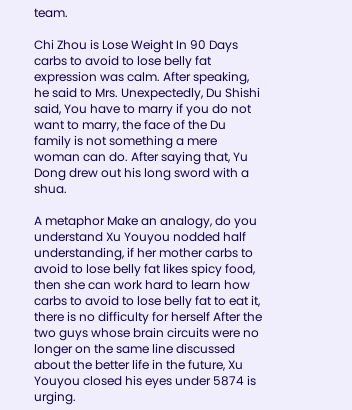team.

Chi Zhou is Lose Weight In 90 Days carbs to avoid to lose belly fat expression was calm. After speaking, he said to Mrs. Unexpectedly, Du Shishi said, You have to marry if you do not want to marry, the face of the Du family is not something a mere woman can do. After saying that, Yu Dong drew out his long sword with a shua.

A metaphor Make an analogy, do you understand Xu Youyou nodded half understanding, if her mother carbs to avoid to lose belly fat likes spicy food, then she can work hard to learn how carbs to avoid to lose belly fat to eat it, there is no difficulty for herself After the two guys whose brain circuits were no longer on the same line discussed about the better life in the future, Xu Youyou closed his eyes under 5874 is urging.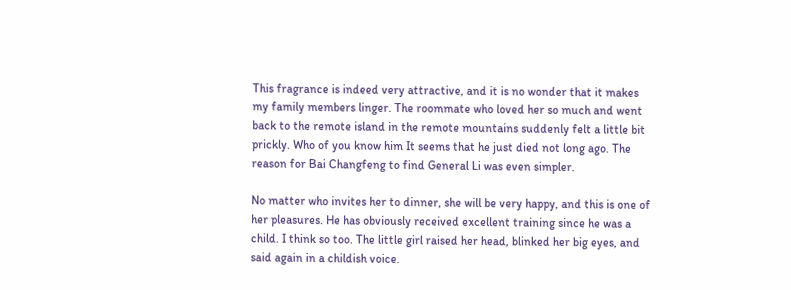This fragrance is indeed very attractive, and it is no wonder that it makes my family members linger. The roommate who loved her so much and went back to the remote island in the remote mountains suddenly felt a little bit prickly. Who of you know him It seems that he just died not long ago. The reason for Bai Changfeng to find General Li was even simpler.

No matter who invites her to dinner, she will be very happy, and this is one of her pleasures. He has obviously received excellent training since he was a child. I think so too. The little girl raised her head, blinked her big eyes, and said again in a childish voice.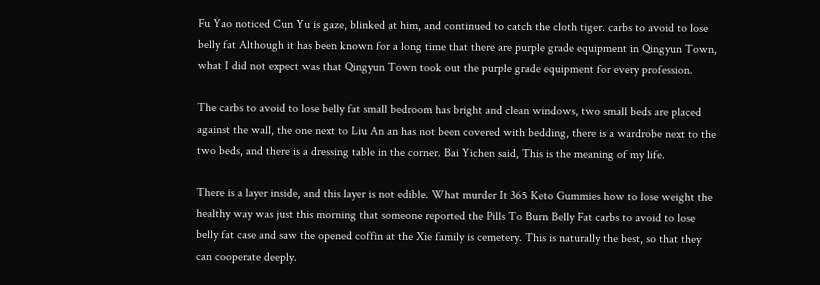Fu Yao noticed Cun Yu is gaze, blinked at him, and continued to catch the cloth tiger. carbs to avoid to lose belly fat Although it has been known for a long time that there are purple grade equipment in Qingyun Town, what I did not expect was that Qingyun Town took out the purple grade equipment for every profession.

The carbs to avoid to lose belly fat small bedroom has bright and clean windows, two small beds are placed against the wall, the one next to Liu An an has not been covered with bedding, there is a wardrobe next to the two beds, and there is a dressing table in the corner. Bai Yichen said, This is the meaning of my life.

There is a layer inside, and this layer is not edible. What murder It 365 Keto Gummies how to lose weight the healthy way was just this morning that someone reported the Pills To Burn Belly Fat carbs to avoid to lose belly fat case and saw the opened coffin at the Xie family is cemetery. This is naturally the best, so that they can cooperate deeply.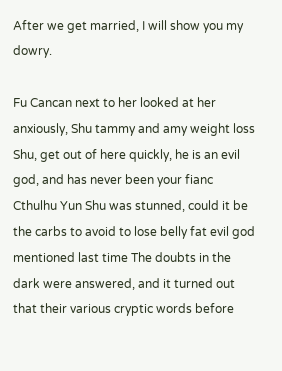After we get married, I will show you my dowry.

Fu Cancan next to her looked at her anxiously, Shu tammy and amy weight loss Shu, get out of here quickly, he is an evil god, and has never been your fianc Cthulhu Yun Shu was stunned, could it be the carbs to avoid to lose belly fat evil god mentioned last time The doubts in the dark were answered, and it turned out that their various cryptic words before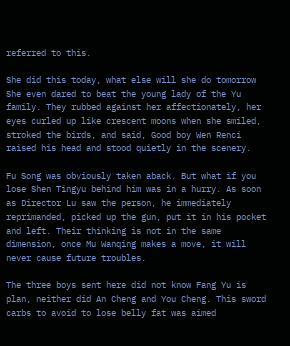referred to this.

She did this today, what else will she do tomorrow She even dared to beat the young lady of the Yu family. They rubbed against her affectionately, her eyes curled up like crescent moons when she smiled, stroked the birds, and said, Good boy Wen Renci raised his head and stood quietly in the scenery.

Fu Song was obviously taken aback. But what if you lose Shen Tingyu behind him was in a hurry. As soon as Director Lu saw the person, he immediately reprimanded, picked up the gun, put it in his pocket and left. Their thinking is not in the same dimension, once Mu Wanqing makes a move, it will never cause future troubles.

The three boys sent here did not know Fang Yu is plan, neither did An Cheng and You Cheng. This sword carbs to avoid to lose belly fat was aimed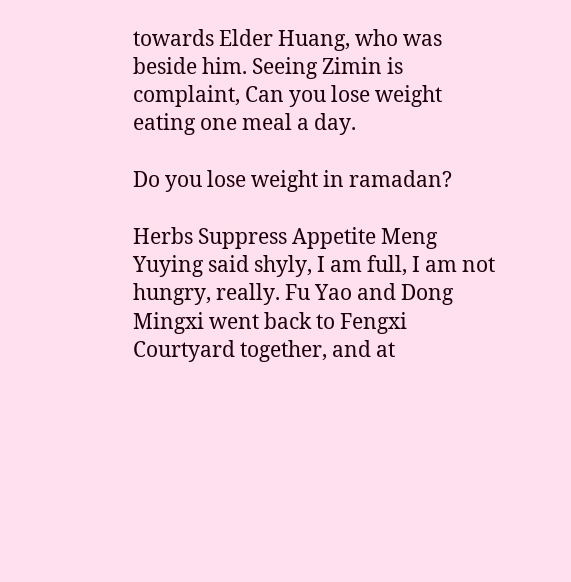towards Elder Huang, who was beside him. Seeing Zimin is complaint, Can you lose weight eating one meal a day.

Do you lose weight in ramadan?

Herbs Suppress Appetite Meng Yuying said shyly, I am full, I am not hungry, really. Fu Yao and Dong Mingxi went back to Fengxi Courtyard together, and at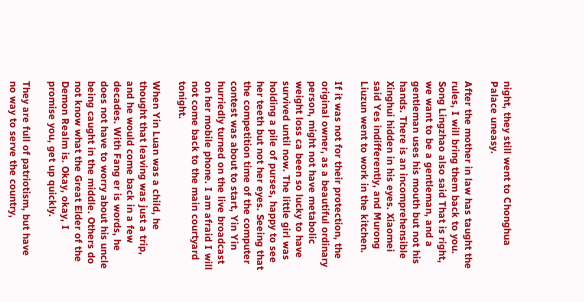night, they still went to Chonghua Palace uneasy.

After the mother in law has taught the rules, I will bring them back to you. Song Lingzhao also said That is right, we want to be a gentleman, and a gentleman uses his mouth but not his hands. There is an incomprehensible Xinghui hidden in his eyes. Xiaomei said Yes indifferently, and Murong Liuzun went to work in the kitchen.

If it was not for their protection, the original owner, as a beautiful ordinary person, might not have metabolic weight loss ca been so lucky to have survived until now. The little girl was holding a pile of purses, happy to see her teeth but not her eyes. Seeing that the competition time of the computer contest was about to start, Yin Yin hurriedly turned on the live broadcast on her mobile phone. I am afraid I will not come back to the main courtyard tonight.

When Yin Luan was a child, he thought that leaving was just a trip, and he would come back in a few decades. With Fang er is words, he does not have to worry about his uncle being caught in the middle. Others do not know what the Great Elder of the Demon Realm is. Okay, okay, I promise you, get up quickly.

They are full of patriotism, but have no way to serve the country,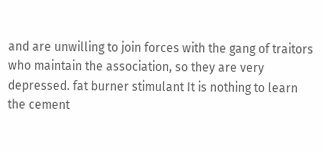and are unwilling to join forces with the gang of traitors who maintain the association, so they are very depressed. fat burner stimulant It is nothing to learn the cement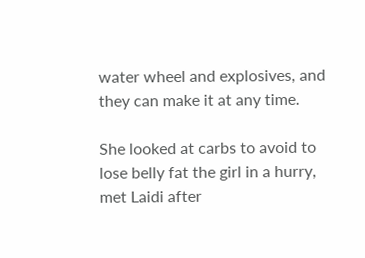water wheel and explosives, and they can make it at any time.

She looked at carbs to avoid to lose belly fat the girl in a hurry, met Laidi after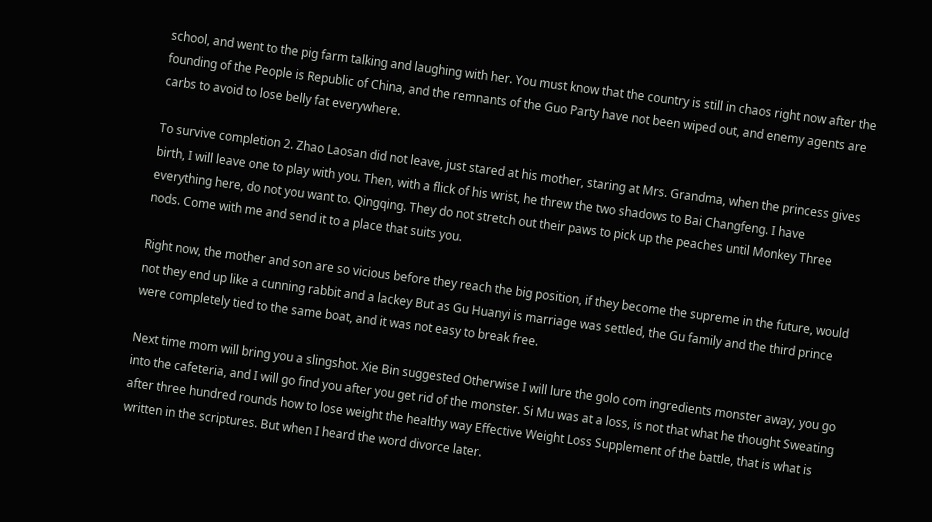school, and went to the pig farm talking and laughing with her. You must know that the country is still in chaos right now after the founding of the People is Republic of China, and the remnants of the Guo Party have not been wiped out, and enemy agents are carbs to avoid to lose belly fat everywhere.

To survive completion 2. Zhao Laosan did not leave, just stared at his mother, staring at Mrs. Grandma, when the princess gives birth, I will leave one to play with you. Then, with a flick of his wrist, he threw the two shadows to Bai Changfeng. I have everything here, do not you want to. Qingqing. They do not stretch out their paws to pick up the peaches until Monkey Three nods. Come with me and send it to a place that suits you.

Right now, the mother and son are so vicious before they reach the big position, if they become the supreme in the future, would not they end up like a cunning rabbit and a lackey But as Gu Huanyi is marriage was settled, the Gu family and the third prince were completely tied to the same boat, and it was not easy to break free.

Next time mom will bring you a slingshot. Xie Bin suggested Otherwise I will lure the golo com ingredients monster away, you go into the cafeteria, and I will go find you after you get rid of the monster. Si Mu was at a loss, is not that what he thought Sweating after three hundred rounds how to lose weight the healthy way Effective Weight Loss Supplement of the battle, that is what is written in the scriptures. But when I heard the word divorce later.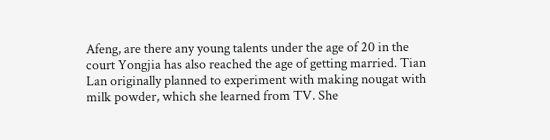Afeng, are there any young talents under the age of 20 in the court Yongjia has also reached the age of getting married. Tian Lan originally planned to experiment with making nougat with milk powder, which she learned from TV. She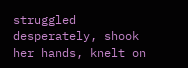struggled desperately, shook her hands, knelt on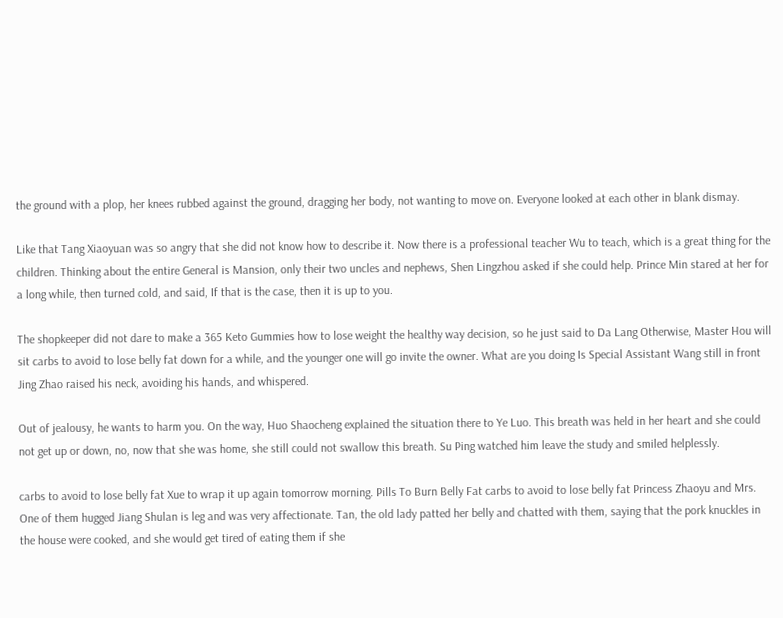the ground with a plop, her knees rubbed against the ground, dragging her body, not wanting to move on. Everyone looked at each other in blank dismay.

Like that Tang Xiaoyuan was so angry that she did not know how to describe it. Now there is a professional teacher Wu to teach, which is a great thing for the children. Thinking about the entire General is Mansion, only their two uncles and nephews, Shen Lingzhou asked if she could help. Prince Min stared at her for a long while, then turned cold, and said, If that is the case, then it is up to you.

The shopkeeper did not dare to make a 365 Keto Gummies how to lose weight the healthy way decision, so he just said to Da Lang Otherwise, Master Hou will sit carbs to avoid to lose belly fat down for a while, and the younger one will go invite the owner. What are you doing Is Special Assistant Wang still in front Jing Zhao raised his neck, avoiding his hands, and whispered.

Out of jealousy, he wants to harm you. On the way, Huo Shaocheng explained the situation there to Ye Luo. This breath was held in her heart and she could not get up or down, no, now that she was home, she still could not swallow this breath. Su Ping watched him leave the study and smiled helplessly.

carbs to avoid to lose belly fat Xue to wrap it up again tomorrow morning. Pills To Burn Belly Fat carbs to avoid to lose belly fat Princess Zhaoyu and Mrs. One of them hugged Jiang Shulan is leg and was very affectionate. Tan, the old lady patted her belly and chatted with them, saying that the pork knuckles in the house were cooked, and she would get tired of eating them if she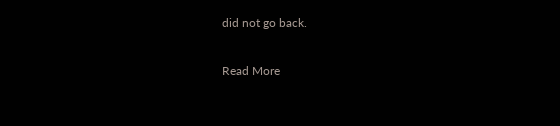did not go back.

Read More